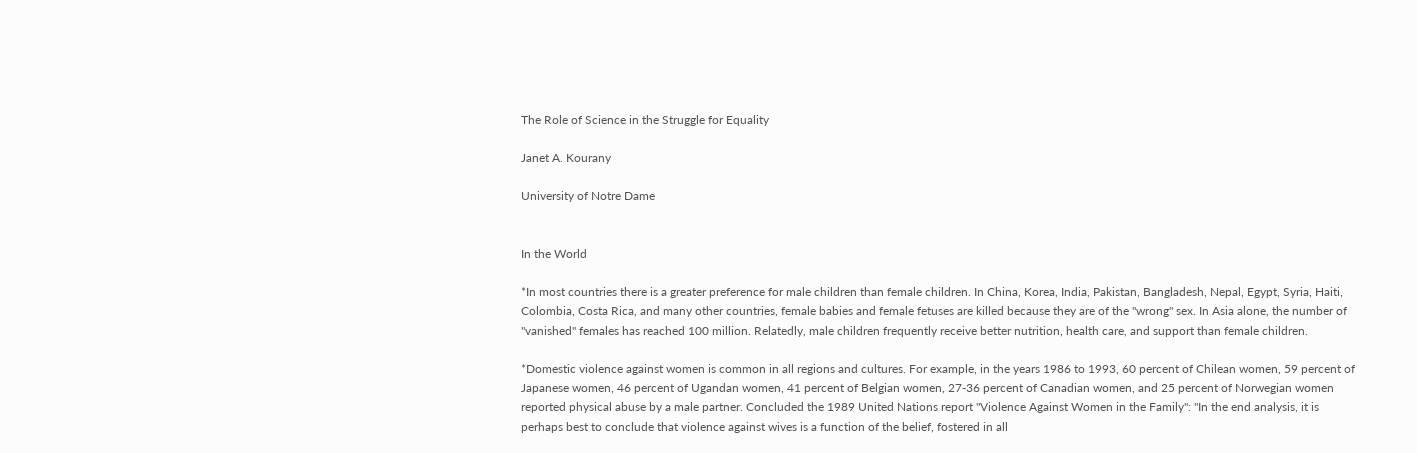The Role of Science in the Struggle for Equality

Janet A. Kourany

University of Notre Dame


In the World

*In most countries there is a greater preference for male children than female children. In China, Korea, India, Pakistan, Bangladesh, Nepal, Egypt, Syria, Haiti, Colombia, Costa Rica, and many other countries, female babies and female fetuses are killed because they are of the "wrong" sex. In Asia alone, the number of "vanished" females has reached 100 million. Relatedly, male children frequently receive better nutrition, health care, and support than female children.

*Domestic violence against women is common in all regions and cultures. For example, in the years 1986 to 1993, 60 percent of Chilean women, 59 percent of Japanese women, 46 percent of Ugandan women, 41 percent of Belgian women, 27-36 percent of Canadian women, and 25 percent of Norwegian women reported physical abuse by a male partner. Concluded the 1989 United Nations report "Violence Against Women in the Family": "In the end analysis, it is perhaps best to conclude that violence against wives is a function of the belief, fostered in all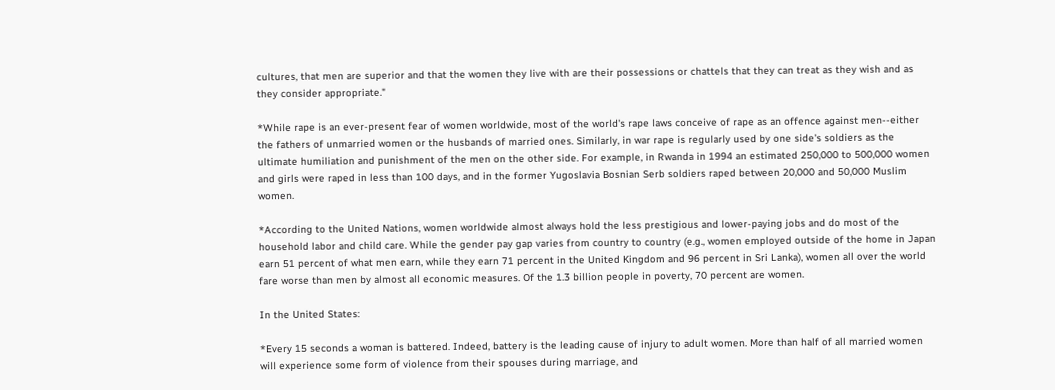cultures, that men are superior and that the women they live with are their possessions or chattels that they can treat as they wish and as they consider appropriate."

*While rape is an ever-present fear of women worldwide, most of the world's rape laws conceive of rape as an offence against men--either the fathers of unmarried women or the husbands of married ones. Similarly, in war rape is regularly used by one side's soldiers as the ultimate humiliation and punishment of the men on the other side. For example, in Rwanda in 1994 an estimated 250,000 to 500,000 women and girls were raped in less than 100 days, and in the former Yugoslavia Bosnian Serb soldiers raped between 20,000 and 50,000 Muslim women.

*According to the United Nations, women worldwide almost always hold the less prestigious and lower-paying jobs and do most of the household labor and child care. While the gender pay gap varies from country to country (e.g., women employed outside of the home in Japan earn 51 percent of what men earn, while they earn 71 percent in the United Kingdom and 96 percent in Sri Lanka), women all over the world fare worse than men by almost all economic measures. Of the 1.3 billion people in poverty, 70 percent are women.

In the United States:

*Every 15 seconds a woman is battered. Indeed, battery is the leading cause of injury to adult women. More than half of all married women will experience some form of violence from their spouses during marriage, and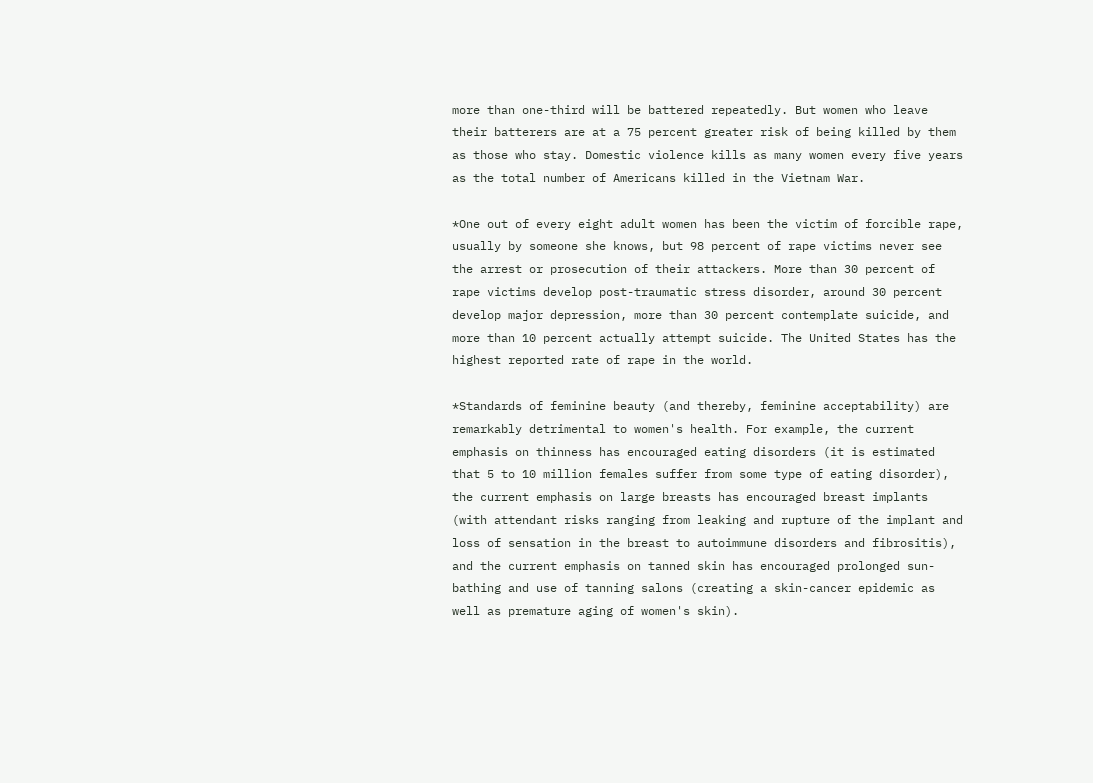more than one-third will be battered repeatedly. But women who leave their batterers are at a 75 percent greater risk of being killed by them as those who stay. Domestic violence kills as many women every five years as the total number of Americans killed in the Vietnam War.

*One out of every eight adult women has been the victim of forcible rape, usually by someone she knows, but 98 percent of rape victims never see the arrest or prosecution of their attackers. More than 30 percent of rape victims develop post-traumatic stress disorder, around 30 percent develop major depression, more than 30 percent contemplate suicide, and more than 10 percent actually attempt suicide. The United States has the highest reported rate of rape in the world.

*Standards of feminine beauty (and thereby, feminine acceptability) are remarkably detrimental to women's health. For example, the current emphasis on thinness has encouraged eating disorders (it is estimated that 5 to 10 million females suffer from some type of eating disorder), the current emphasis on large breasts has encouraged breast implants (with attendant risks ranging from leaking and rupture of the implant and loss of sensation in the breast to autoimmune disorders and fibrositis), and the current emphasis on tanned skin has encouraged prolonged sun-bathing and use of tanning salons (creating a skin-cancer epidemic as well as premature aging of women's skin).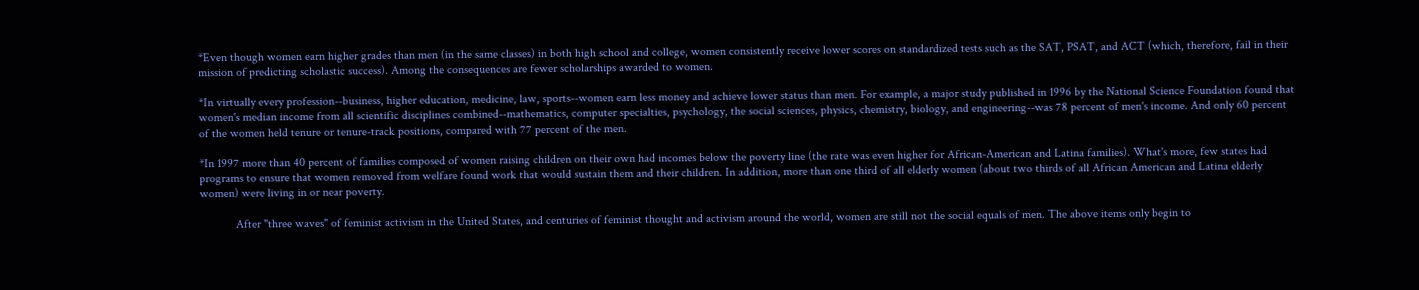*Even though women earn higher grades than men (in the same classes) in both high school and college, women consistently receive lower scores on standardized tests such as the SAT, PSAT, and ACT (which, therefore, fail in their mission of predicting scholastic success). Among the consequences are fewer scholarships awarded to women.

*In virtually every profession--business, higher education, medicine, law, sports--women earn less money and achieve lower status than men. For example, a major study published in 1996 by the National Science Foundation found that women's median income from all scientific disciplines combined--mathematics, computer specialties, psychology, the social sciences, physics, chemistry, biology, and engineering--was 78 percent of men's income. And only 60 percent of the women held tenure or tenure-track positions, compared with 77 percent of the men.

*In 1997 more than 40 percent of families composed of women raising children on their own had incomes below the poverty line (the rate was even higher for African-American and Latina families). What's more, few states had programs to ensure that women removed from welfare found work that would sustain them and their children. In addition, more than one third of all elderly women (about two thirds of all African American and Latina elderly women) were living in or near poverty.

            After "three waves" of feminist activism in the United States, and centuries of feminist thought and activism around the world, women are still not the social equals of men. The above items only begin to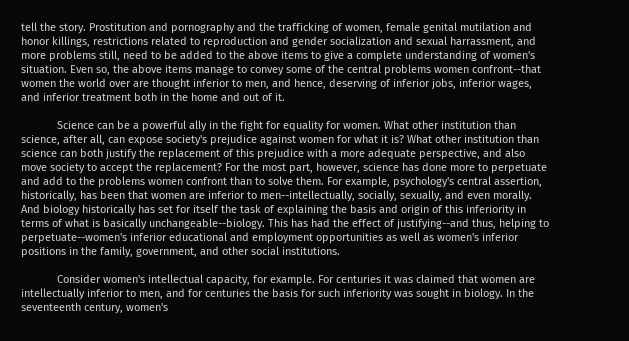tell the story. Prostitution and pornography and the trafficking of women, female genital mutilation and honor killings, restrictions related to reproduction and gender socialization and sexual harrassment, and more problems still, need to be added to the above items to give a complete understanding of women's situation. Even so, the above items manage to convey some of the central problems women confront--that women the world over are thought inferior to men, and hence, deserving of inferior jobs, inferior wages, and inferior treatment both in the home and out of it.

            Science can be a powerful ally in the fight for equality for women. What other institution than science, after all, can expose society's prejudice against women for what it is? What other institution than science can both justify the replacement of this prejudice with a more adequate perspective, and also move society to accept the replacement? For the most part, however, science has done more to perpetuate and add to the problems women confront than to solve them. For example, psychology's central assertion, historically, has been that women are inferior to men--intellectually, socially, sexually, and even morally. And biology historically has set for itself the task of explaining the basis and origin of this inferiority in terms of what is basically unchangeable--biology. This has had the effect of justifying--and thus, helping to perpetuate--women's inferior educational and employment opportunities as well as women's inferior positions in the family, government, and other social institutions.

            Consider women's intellectual capacity, for example. For centuries it was claimed that women are intellectually inferior to men, and for centuries the basis for such inferiority was sought in biology. In the seventeenth century, women's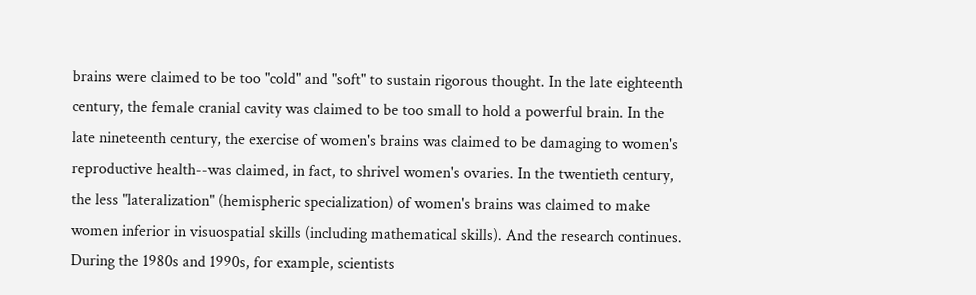brains were claimed to be too "cold" and "soft" to sustain rigorous thought. In the late eighteenth century, the female cranial cavity was claimed to be too small to hold a powerful brain. In the late nineteenth century, the exercise of women's brains was claimed to be damaging to women's reproductive health--was claimed, in fact, to shrivel women's ovaries. In the twentieth century, the less "lateralization" (hemispheric specialization) of women's brains was claimed to make women inferior in visuospatial skills (including mathematical skills). And the research continues. During the 1980s and 1990s, for example, scientists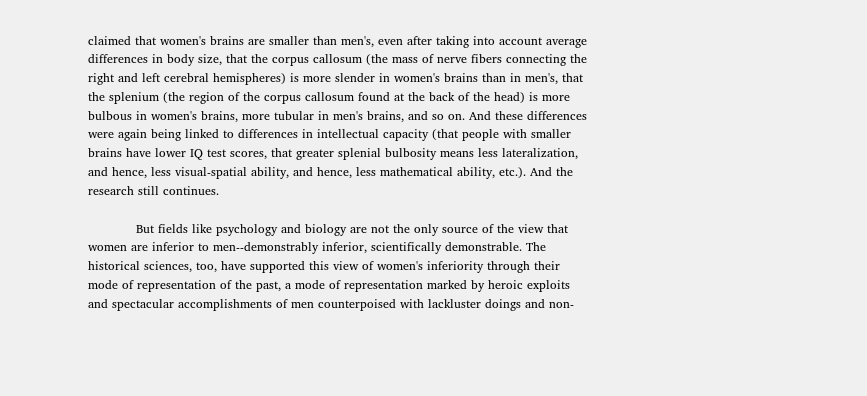claimed that women's brains are smaller than men's, even after taking into account average differences in body size, that the corpus callosum (the mass of nerve fibers connecting the right and left cerebral hemispheres) is more slender in women's brains than in men's, that the splenium (the region of the corpus callosum found at the back of the head) is more bulbous in women's brains, more tubular in men's brains, and so on. And these differences were again being linked to differences in intellectual capacity (that people with smaller brains have lower IQ test scores, that greater splenial bulbosity means less lateralization, and hence, less visual-spatial ability, and hence, less mathematical ability, etc.). And the research still continues.

            But fields like psychology and biology are not the only source of the view that women are inferior to men--demonstrably inferior, scientifically demonstrable. The historical sciences, too, have supported this view of women's inferiority through their mode of representation of the past, a mode of representation marked by heroic exploits and spectacular accomplishments of men counterpoised with lackluster doings and non-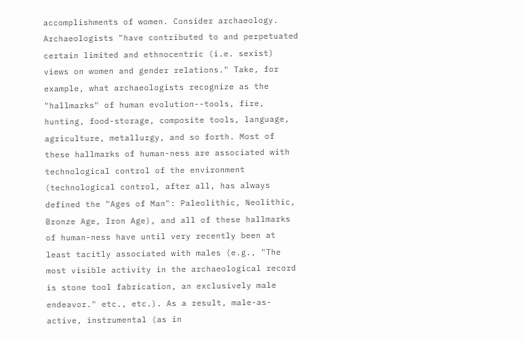accomplishments of women. Consider archaeology. Archaeologists "have contributed to and perpetuated certain limited and ethnocentric (i.e. sexist) views on women and gender relations." Take, for example, what archaeologists recognize as the "hallmarks" of human evolution--tools, fire, hunting, food-storage, composite tools, language, agriculture, metallurgy, and so forth. Most of these hallmarks of human-ness are associated with technological control of the environment (technological control, after all, has always defined the "Ages of Man": Paleolithic, Neolithic, Bronze Age, Iron Age), and all of these hallmarks of human-ness have until very recently been at least tacitly associated with males (e.g., "The most visible activity in the archaeological record is stone tool fabrication, an exclusively male endeavor." etc., etc.). As a result, male-as-active, instrumental (as in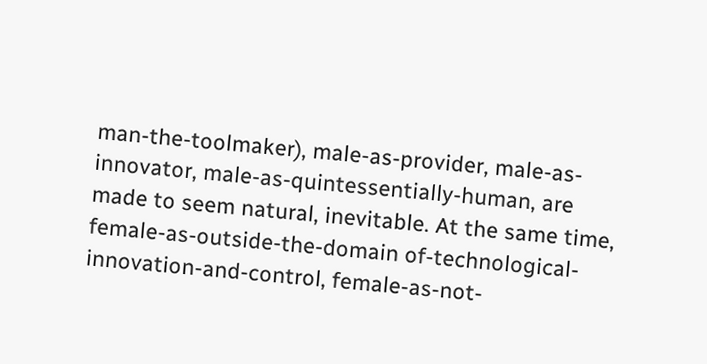man-the-toolmaker), male-as-provider, male-as-innovator, male-as-quintessentially-human, are made to seem natural, inevitable. At the same time, female-as-outside-the-domain of-technological-innovation-and-control, female-as-not-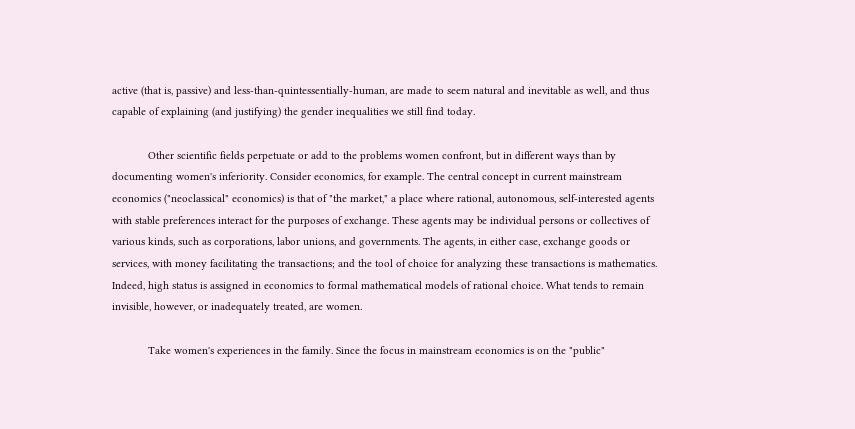active (that is, passive) and less-than-quintessentially-human, are made to seem natural and inevitable as well, and thus capable of explaining (and justifying) the gender inequalities we still find today.

            Other scientific fields perpetuate or add to the problems women confront, but in different ways than by documenting women's inferiority. Consider economics, for example. The central concept in current mainstream economics ("neoclassical" economics) is that of "the market," a place where rational, autonomous, self-interested agents with stable preferences interact for the purposes of exchange. These agents may be individual persons or collectives of various kinds, such as corporations, labor unions, and governments. The agents, in either case, exchange goods or services, with money facilitating the transactions; and the tool of choice for analyzing these transactions is mathematics. Indeed, high status is assigned in economics to formal mathematical models of rational choice. What tends to remain invisible, however, or inadequately treated, are women.

            Take women's experiences in the family. Since the focus in mainstream economics is on the "public"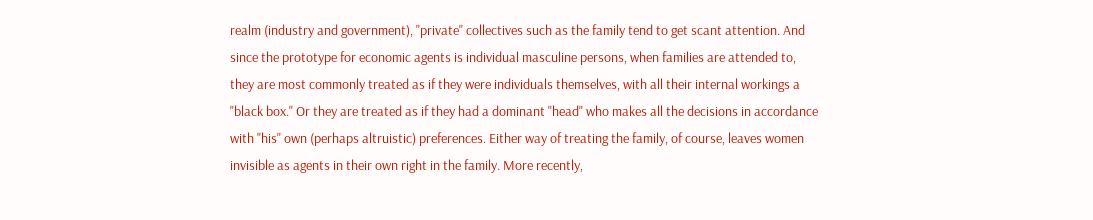realm (industry and government), "private" collectives such as the family tend to get scant attention. And since the prototype for economic agents is individual masculine persons, when families are attended to, they are most commonly treated as if they were individuals themselves, with all their internal workings a "black box." Or they are treated as if they had a dominant "head" who makes all the decisions in accordance with "his" own (perhaps altruistic) preferences. Either way of treating the family, of course, leaves women invisible as agents in their own right in the family. More recently,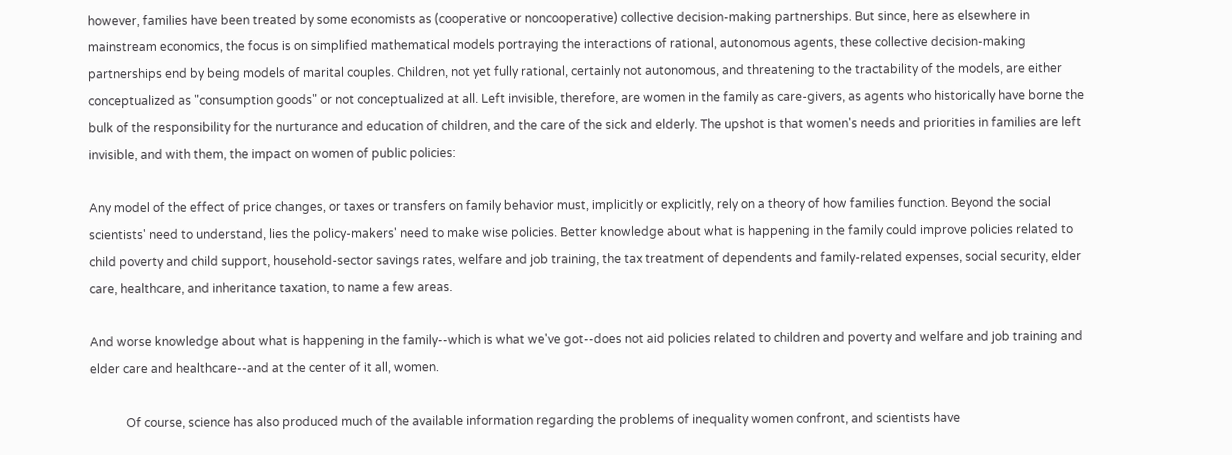however, families have been treated by some economists as (cooperative or noncooperative) collective decision-making partnerships. But since, here as elsewhere in mainstream economics, the focus is on simplified mathematical models portraying the interactions of rational, autonomous agents, these collective decision-making partnerships end by being models of marital couples. Children, not yet fully rational, certainly not autonomous, and threatening to the tractability of the models, are either conceptualized as "consumption goods" or not conceptualized at all. Left invisible, therefore, are women in the family as care-givers, as agents who historically have borne the bulk of the responsibility for the nurturance and education of children, and the care of the sick and elderly. The upshot is that women's needs and priorities in families are left invisible, and with them, the impact on women of public policies:

Any model of the effect of price changes, or taxes or transfers on family behavior must, implicitly or explicitly, rely on a theory of how families function. Beyond the social scientists' need to understand, lies the policy-makers' need to make wise policies. Better knowledge about what is happening in the family could improve policies related to child poverty and child support, household-sector savings rates, welfare and job training, the tax treatment of dependents and family-related expenses, social security, elder care, healthcare, and inheritance taxation, to name a few areas.

And worse knowledge about what is happening in the family--which is what we've got--does not aid policies related to children and poverty and welfare and job training and elder care and healthcare--and at the center of it all, women.

            Of course, science has also produced much of the available information regarding the problems of inequality women confront, and scientists have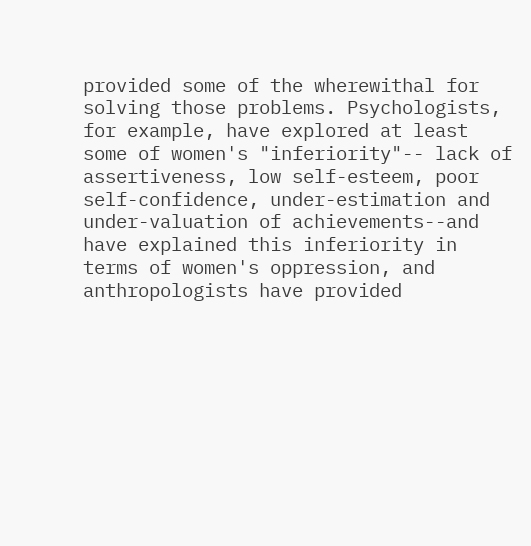provided some of the wherewithal for solving those problems. Psychologists, for example, have explored at least some of women's "inferiority"-- lack of assertiveness, low self-esteem, poor self-confidence, under-estimation and under-valuation of achievements--and have explained this inferiority in terms of women's oppression, and anthropologists have provided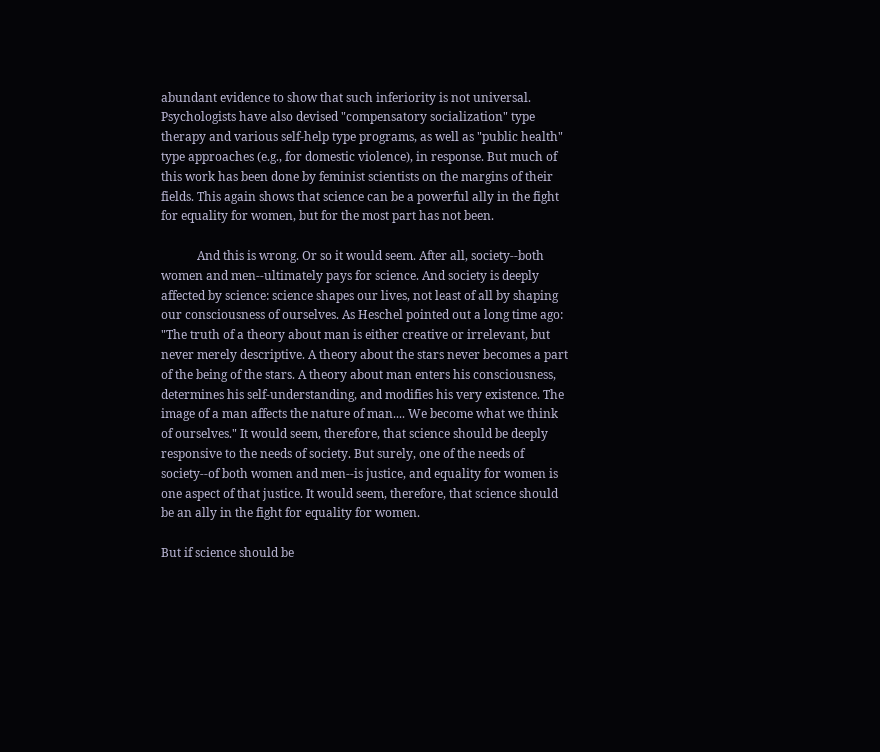abundant evidence to show that such inferiority is not universal. Psychologists have also devised "compensatory socialization" type therapy and various self-help type programs, as well as "public health" type approaches (e.g., for domestic violence), in response. But much of this work has been done by feminist scientists on the margins of their fields. This again shows that science can be a powerful ally in the fight for equality for women, but for the most part has not been.

            And this is wrong. Or so it would seem. After all, society--both women and men--ultimately pays for science. And society is deeply affected by science: science shapes our lives, not least of all by shaping our consciousness of ourselves. As Heschel pointed out a long time ago: "The truth of a theory about man is either creative or irrelevant, but never merely descriptive. A theory about the stars never becomes a part of the being of the stars. A theory about man enters his consciousness, determines his self-understanding, and modifies his very existence. The image of a man affects the nature of man.... We become what we think of ourselves." It would seem, therefore, that science should be deeply responsive to the needs of society. But surely, one of the needs of society--of both women and men--is justice, and equality for women is one aspect of that justice. It would seem, therefore, that science should be an ally in the fight for equality for women.

But if science should be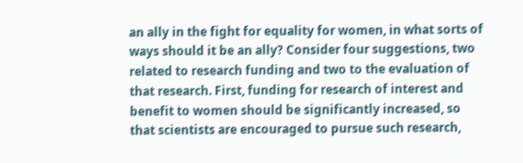an ally in the fight for equality for women, in what sorts of ways should it be an ally? Consider four suggestions, two related to research funding and two to the evaluation of that research. First, funding for research of interest and benefit to women should be significantly increased, so that scientists are encouraged to pursue such research,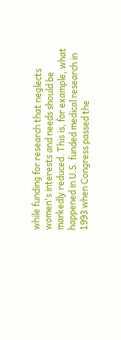while funding for research that neglects women's interests and needs should be markedly reduced. This is, for example, what happened in U.S. funded medical research in 1993 when Congress passed the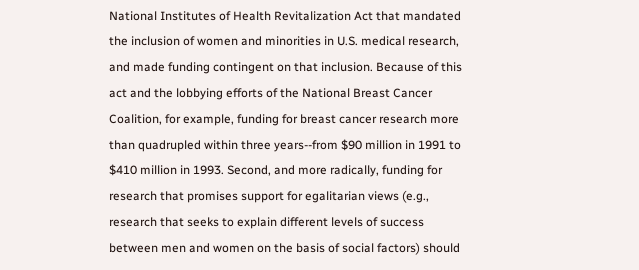National Institutes of Health Revitalization Act that mandated the inclusion of women and minorities in U.S. medical research, and made funding contingent on that inclusion. Because of this act and the lobbying efforts of the National Breast Cancer Coalition, for example, funding for breast cancer research more than quadrupled within three years--from $90 million in 1991 to $410 million in 1993. Second, and more radically, funding for research that promises support for egalitarian views (e.g., research that seeks to explain different levels of success between men and women on the basis of social factors) should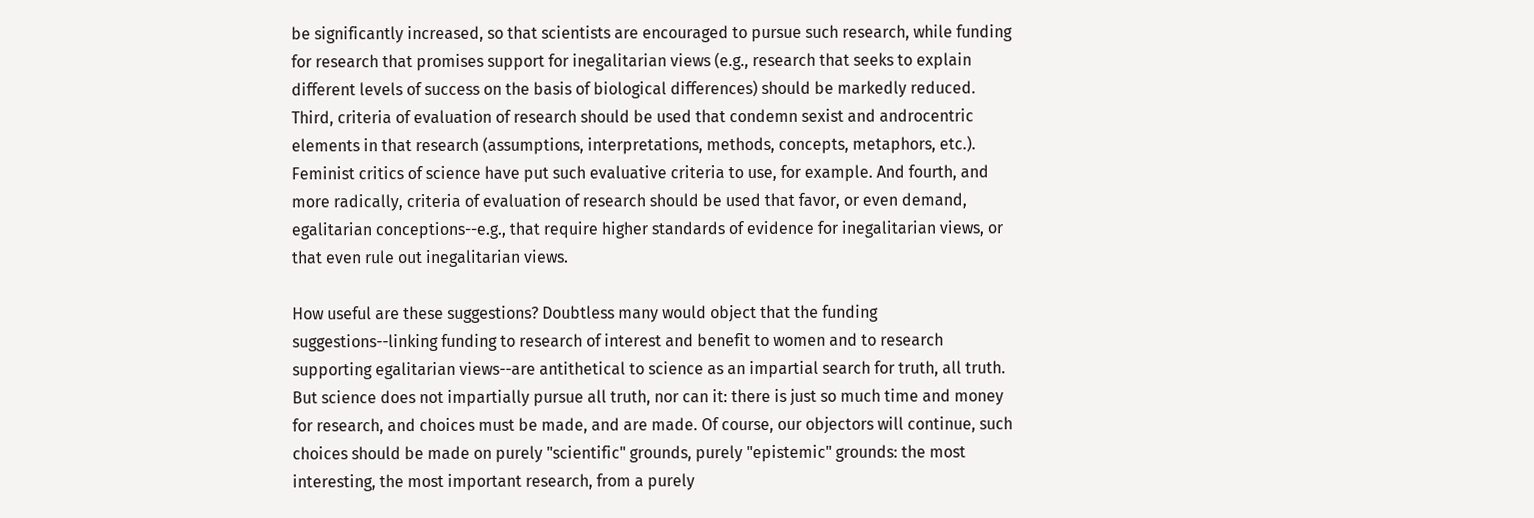be significantly increased, so that scientists are encouraged to pursue such research, while funding for research that promises support for inegalitarian views (e.g., research that seeks to explain different levels of success on the basis of biological differences) should be markedly reduced. Third, criteria of evaluation of research should be used that condemn sexist and androcentric elements in that research (assumptions, interpretations, methods, concepts, metaphors, etc.). Feminist critics of science have put such evaluative criteria to use, for example. And fourth, and more radically, criteria of evaluation of research should be used that favor, or even demand, egalitarian conceptions--e.g., that require higher standards of evidence for inegalitarian views, or that even rule out inegalitarian views.

How useful are these suggestions? Doubtless many would object that the funding suggestions--linking funding to research of interest and benefit to women and to research supporting egalitarian views--are antithetical to science as an impartial search for truth, all truth. But science does not impartially pursue all truth, nor can it: there is just so much time and money for research, and choices must be made, and are made. Of course, our objectors will continue, such choices should be made on purely "scientific" grounds, purely "epistemic" grounds: the most interesting, the most important research, from a purely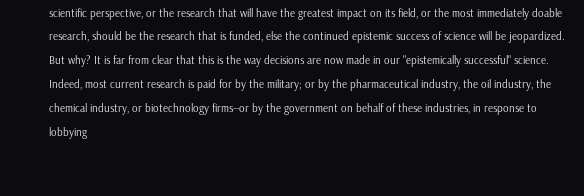scientific perspective, or the research that will have the greatest impact on its field, or the most immediately doable research, should be the research that is funded, else the continued epistemic success of science will be jeopardized. But why? It is far from clear that this is the way decisions are now made in our "epistemically successful" science. Indeed, most current research is paid for by the military; or by the pharmaceutical industry, the oil industry, the chemical industry, or biotechnology firms--or by the government on behalf of these industries, in response to lobbying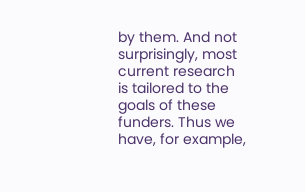by them. And not surprisingly, most current research is tailored to the goals of these funders. Thus we have, for example,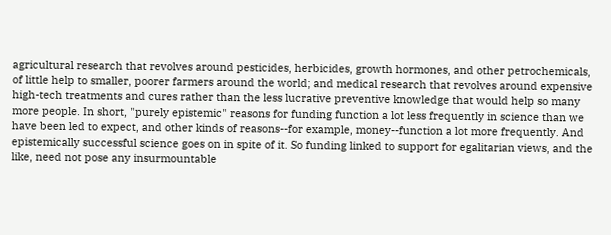agricultural research that revolves around pesticides, herbicides, growth hormones, and other petrochemicals, of little help to smaller, poorer farmers around the world; and medical research that revolves around expensive high-tech treatments and cures rather than the less lucrative preventive knowledge that would help so many more people. In short, "purely epistemic" reasons for funding function a lot less frequently in science than we have been led to expect, and other kinds of reasons--for example, money--function a lot more frequently. And epistemically successful science goes on in spite of it. So funding linked to support for egalitarian views, and the like, need not pose any insurmountable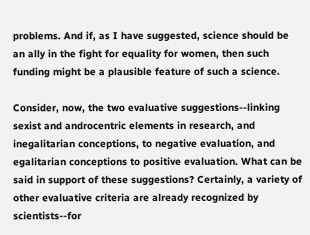problems. And if, as I have suggested, science should be an ally in the fight for equality for women, then such funding might be a plausible feature of such a science.

Consider, now, the two evaluative suggestions--linking sexist and androcentric elements in research, and inegalitarian conceptions, to negative evaluation, and egalitarian conceptions to positive evaluation. What can be said in support of these suggestions? Certainly, a variety of other evaluative criteria are already recognized by scientists--for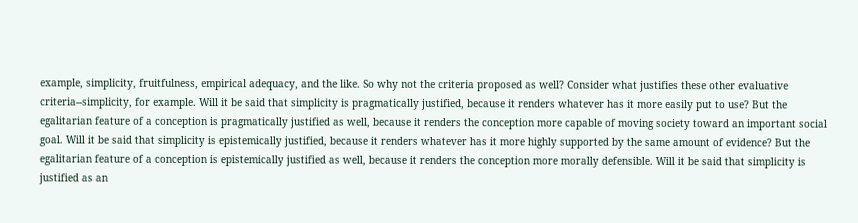example, simplicity, fruitfulness, empirical adequacy, and the like. So why not the criteria proposed as well? Consider what justifies these other evaluative criteria--simplicity, for example. Will it be said that simplicity is pragmatically justified, because it renders whatever has it more easily put to use? But the egalitarian feature of a conception is pragmatically justified as well, because it renders the conception more capable of moving society toward an important social goal. Will it be said that simplicity is epistemically justified, because it renders whatever has it more highly supported by the same amount of evidence? But the egalitarian feature of a conception is epistemically justified as well, because it renders the conception more morally defensible. Will it be said that simplicity is justified as an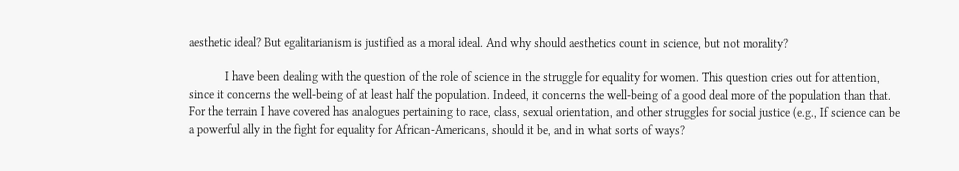aesthetic ideal? But egalitarianism is justified as a moral ideal. And why should aesthetics count in science, but not morality?

            I have been dealing with the question of the role of science in the struggle for equality for women. This question cries out for attention, since it concerns the well-being of at least half the population. Indeed, it concerns the well-being of a good deal more of the population than that. For the terrain I have covered has analogues pertaining to race, class, sexual orientation, and other struggles for social justice (e.g., If science can be a powerful ally in the fight for equality for African-Americans, should it be, and in what sorts of ways?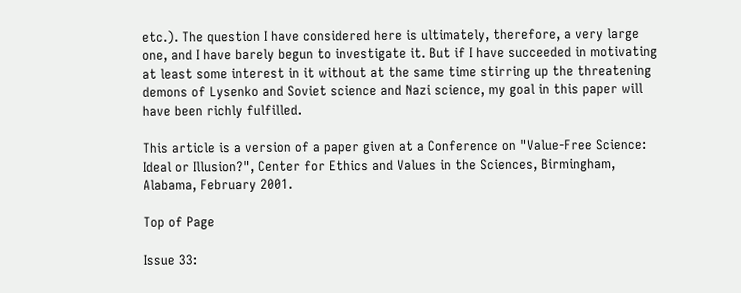etc.). The question I have considered here is ultimately, therefore, a very large one, and I have barely begun to investigate it. But if I have succeeded in motivating at least some interest in it without at the same time stirring up the threatening demons of Lysenko and Soviet science and Nazi science, my goal in this paper will have been richly fulfilled.

This article is a version of a paper given at a Conference on "Value-Free Science: Ideal or Illusion?", Center for Ethics and Values in the Sciences, Birmingham, Alabama, February 2001.

Top of Page

Issue 33: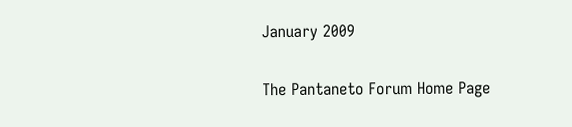January 2009

The Pantaneto Forum Home Page